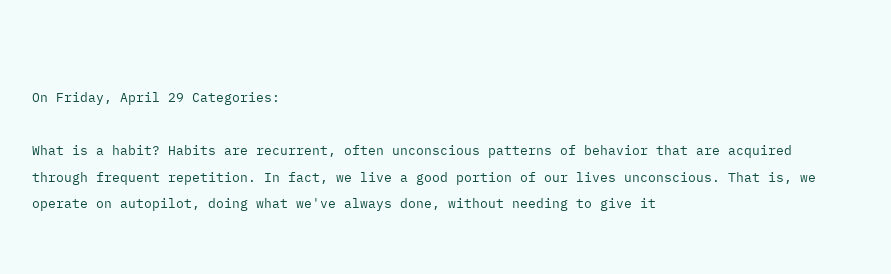On Friday, April 29 Categories:

What is a habit? Habits are recurrent, often unconscious patterns of behavior that are acquired through frequent repetition. In fact, we live a good portion of our lives unconscious. That is, we operate on autopilot, doing what we've always done, without needing to give it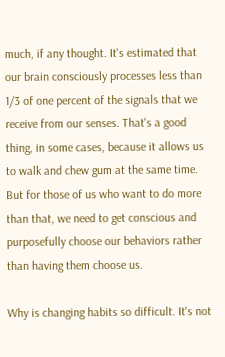much, if any thought. It's estimated that our brain consciously processes less than 1/3 of one percent of the signals that we receive from our senses. That's a good thing, in some cases, because it allows us to walk and chew gum at the same time. But for those of us who want to do more than that, we need to get conscious and purposefully choose our behaviors rather than having them choose us.

Why is changing habits so difficult. It's not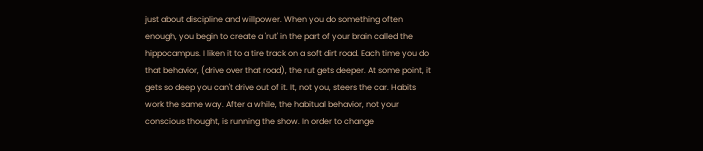just about discipline and willpower. When you do something often enough, you begin to create a 'rut' in the part of your brain called the hippocampus. I liken it to a tire track on a soft dirt road. Each time you do that behavior, (drive over that road), the rut gets deeper. At some point, it gets so deep you can't drive out of it. It, not you, steers the car. Habits work the same way. After a while, the habitual behavior, not your conscious thought, is running the show. In order to change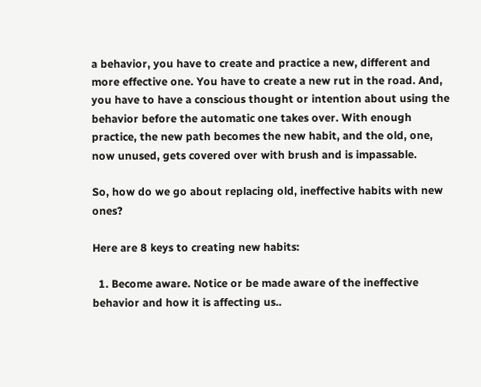a behavior, you have to create and practice a new, different and more effective one. You have to create a new rut in the road. And, you have to have a conscious thought or intention about using the behavior before the automatic one takes over. With enough practice, the new path becomes the new habit, and the old, one, now unused, gets covered over with brush and is impassable.

So, how do we go about replacing old, ineffective habits with new ones?

Here are 8 keys to creating new habits:

  1. Become aware. Notice or be made aware of the ineffective behavior and how it is affecting us..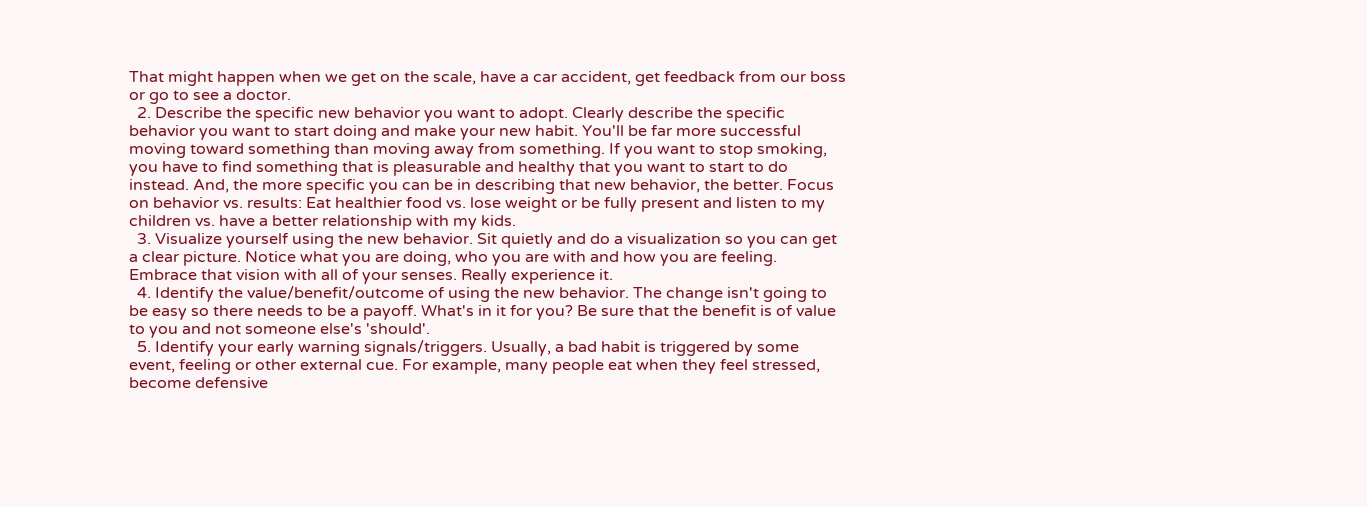That might happen when we get on the scale, have a car accident, get feedback from our boss or go to see a doctor.
  2. Describe the specific new behavior you want to adopt. Clearly describe the specific behavior you want to start doing and make your new habit. You'll be far more successful moving toward something than moving away from something. If you want to stop smoking, you have to find something that is pleasurable and healthy that you want to start to do instead. And, the more specific you can be in describing that new behavior, the better. Focus on behavior vs. results: Eat healthier food vs. lose weight or be fully present and listen to my children vs. have a better relationship with my kids.
  3. Visualize yourself using the new behavior. Sit quietly and do a visualization so you can get a clear picture. Notice what you are doing, who you are with and how you are feeling. Embrace that vision with all of your senses. Really experience it.
  4. Identify the value/benefit/outcome of using the new behavior. The change isn't going to be easy so there needs to be a payoff. What's in it for you? Be sure that the benefit is of value to you and not someone else's 'should'.
  5. Identify your early warning signals/triggers. Usually, a bad habit is triggered by some event, feeling or other external cue. For example, many people eat when they feel stressed, become defensive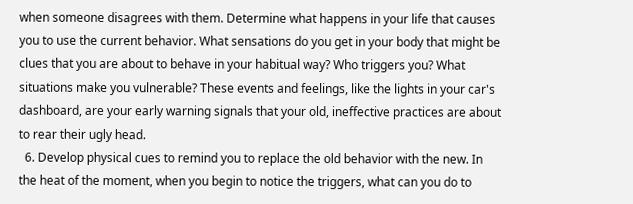when someone disagrees with them. Determine what happens in your life that causes you to use the current behavior. What sensations do you get in your body that might be clues that you are about to behave in your habitual way? Who triggers you? What situations make you vulnerable? These events and feelings, like the lights in your car's dashboard, are your early warning signals that your old, ineffective practices are about to rear their ugly head.
  6. Develop physical cues to remind you to replace the old behavior with the new. In the heat of the moment, when you begin to notice the triggers, what can you do to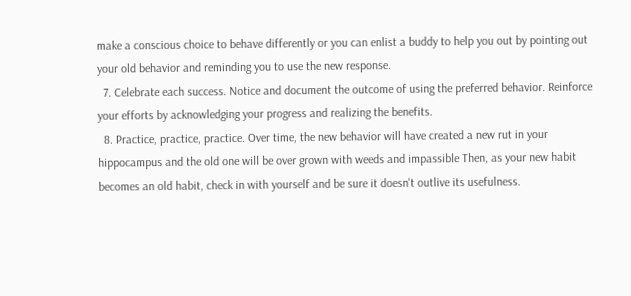make a conscious choice to behave differently or you can enlist a buddy to help you out by pointing out your old behavior and reminding you to use the new response.
  7. Celebrate each success. Notice and document the outcome of using the preferred behavior. Reinforce your efforts by acknowledging your progress and realizing the benefits.
  8. Practice, practice, practice. Over time, the new behavior will have created a new rut in your hippocampus and the old one will be over grown with weeds and impassible Then, as your new habit becomes an old habit, check in with yourself and be sure it doesn't outlive its usefulness.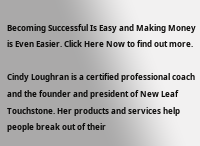Becoming Successful Is Easy and Making Money is Even Easier. Click Here Now to find out more.

Cindy Loughran is a certified professional coach and the founder and president of New Leaf Touchstone. Her products and services help people break out of their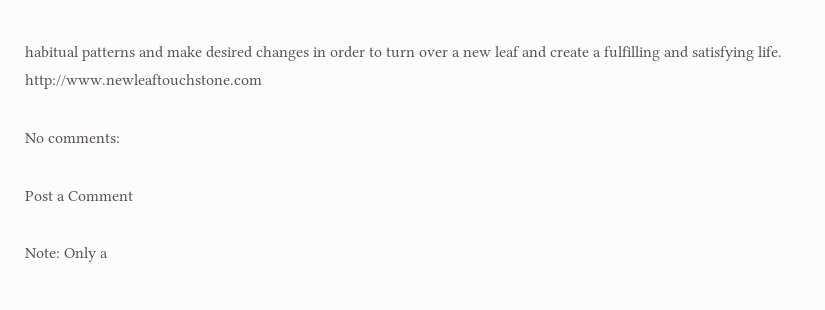habitual patterns and make desired changes in order to turn over a new leaf and create a fulfilling and satisfying life. http://www.newleaftouchstone.com

No comments:

Post a Comment

Note: Only a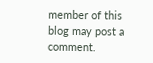member of this blog may post a comment.